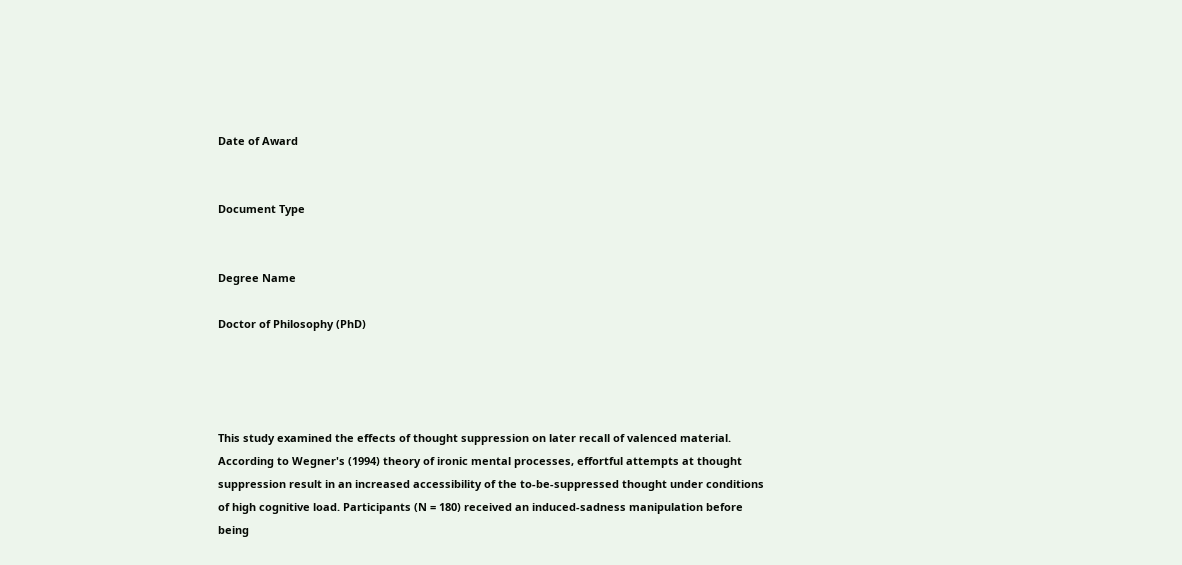Date of Award


Document Type


Degree Name

Doctor of Philosophy (PhD)




This study examined the effects of thought suppression on later recall of valenced material. According to Wegner's (1994) theory of ironic mental processes, effortful attempts at thought suppression result in an increased accessibility of the to-be-suppressed thought under conditions of high cognitive load. Participants (N = 180) received an induced-sadness manipulation before being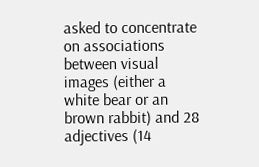asked to concentrate on associations between visual images (either a white bear or an brown rabbit) and 28 adjectives (14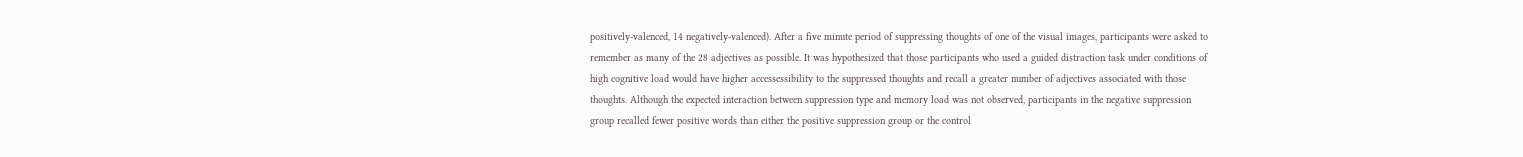positively-valenced, 14 negatively-valenced). After a five minute period of suppressing thoughts of one of the visual images, participants were asked to remember as many of the 28 adjectives as possible. It was hypothesized that those participants who used a guided distraction task under conditions of high cognitive load would have higher accessessibility to the suppressed thoughts and recall a greater number of adjectives associated with those thoughts. Although the expected interaction between suppression type and memory load was not observed, participants in the negative suppression group recalled fewer positive words than either the positive suppression group or the control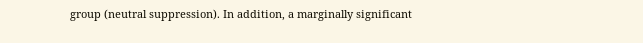group (neutral suppression). In addition, a marginally significant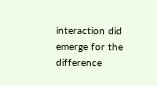interaction did emerge for the difference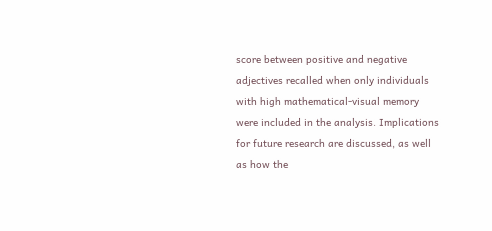score between positive and negative adjectives recalled when only individuals with high mathematical-visual memory were included in the analysis. Implications for future research are discussed, as well as how the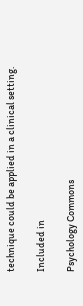technique could be applied in a clinical setting.

Included in

Psychology Commons